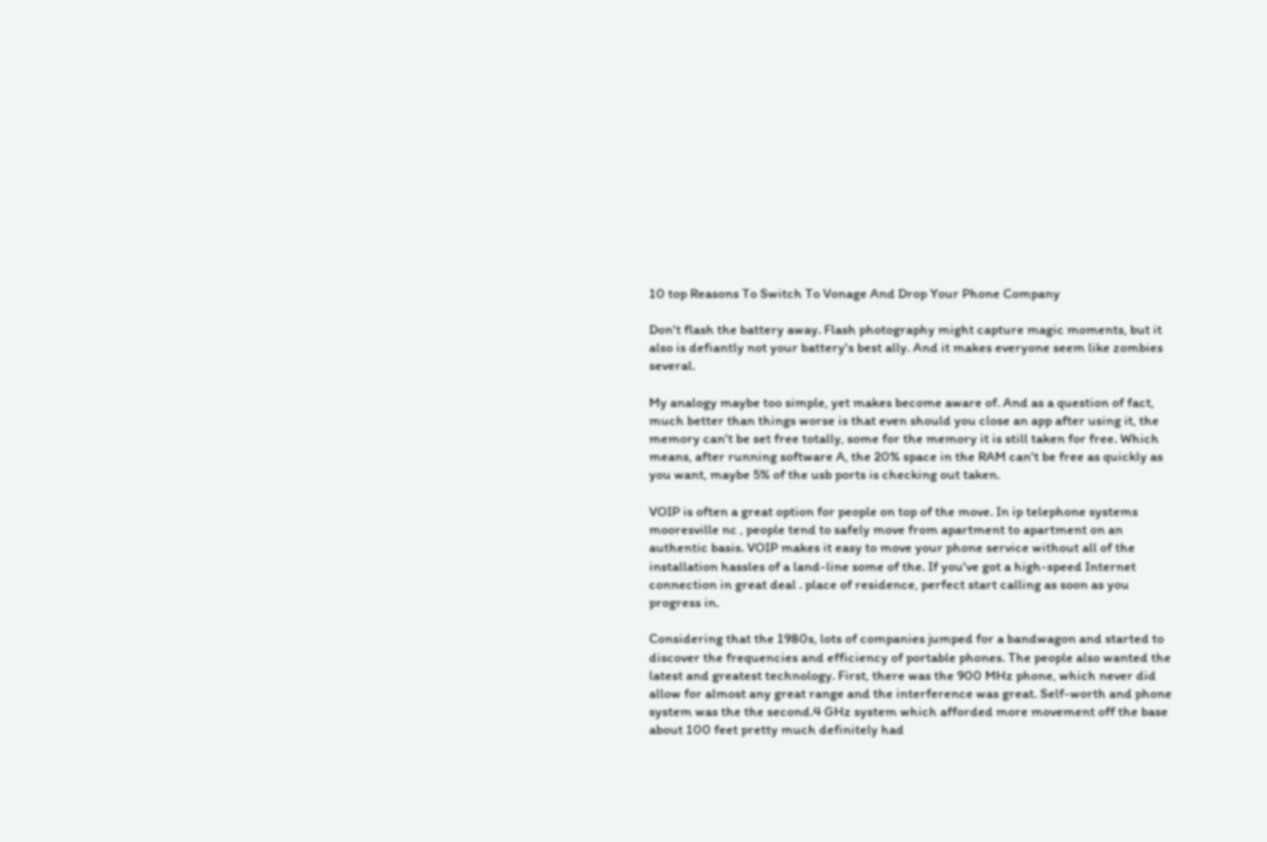10 top Reasons To Switch To Vonage And Drop Your Phone Company

Don't flash the battery away. Flash photography might capture magic moments, but it also is defiantly not your battery's best ally. And it makes everyone seem like zombies several.

My analogy maybe too simple, yet makes become aware of. And as a question of fact, much better than things worse is that even should you close an app after using it, the memory can't be set free totally, some for the memory it is still taken for free. Which means, after running software A, the 20% space in the RAM can't be free as quickly as you want, maybe 5% of the usb ports is checking out taken.

VOIP is often a great option for people on top of the move. In ip telephone systems mooresville nc , people tend to safely move from apartment to apartment on an authentic basis. VOIP makes it easy to move your phone service without all of the installation hassles of a land-line some of the. If you've got a high-speed Internet connection in great deal . place of residence, perfect start calling as soon as you progress in.

Considering that the 1980s, lots of companies jumped for a bandwagon and started to discover the frequencies and efficiency of portable phones. The people also wanted the latest and greatest technology. First, there was the 900 MHz phone, which never did allow for almost any great range and the interference was great. Self-worth and phone system was the the second.4 GHz system which afforded more movement off the base about 100 feet pretty much definitely had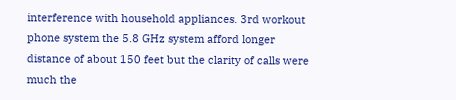interference with household appliances. 3rd workout phone system the 5.8 GHz system afford longer distance of about 150 feet but the clarity of calls were much the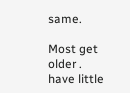same.

Most get older . have little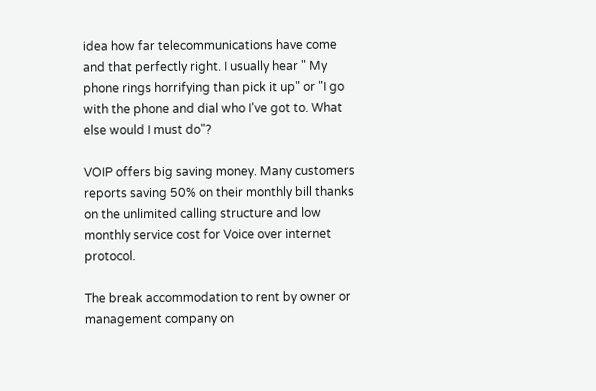idea how far telecommunications have come and that perfectly right. I usually hear " My phone rings horrifying than pick it up" or "I go with the phone and dial who I've got to. What else would I must do"?

VOIP offers big saving money. Many customers reports saving 50% on their monthly bill thanks on the unlimited calling structure and low monthly service cost for Voice over internet protocol.

The break accommodation to rent by owner or management company on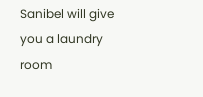Sanibel will give you a laundry room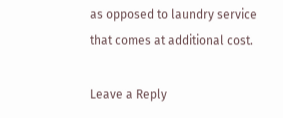as opposed to laundry service that comes at additional cost.

Leave a Reply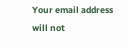Your email address will not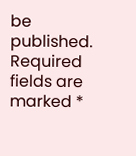be published. Required fields are marked *